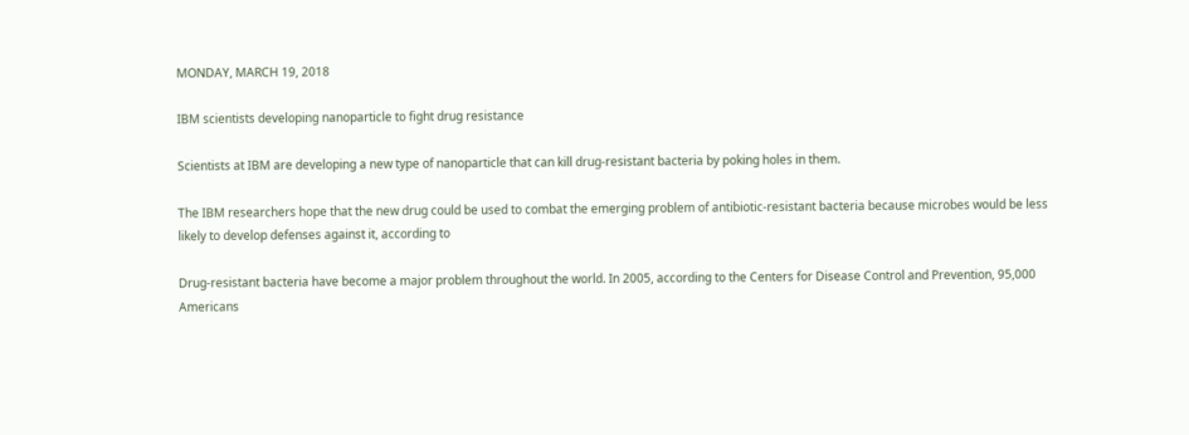MONDAY, MARCH 19, 2018

IBM scientists developing nanoparticle to fight drug resistance

Scientists at IBM are developing a new type of nanoparticle that can kill drug-resistant bacteria by poking holes in them.

The IBM researchers hope that the new drug could be used to combat the emerging problem of antibiotic-resistant bacteria because microbes would be less likely to develop defenses against it, according to

Drug-resistant bacteria have become a major problem throughout the world. In 2005, according to the Centers for Disease Control and Prevention, 95,000 Americans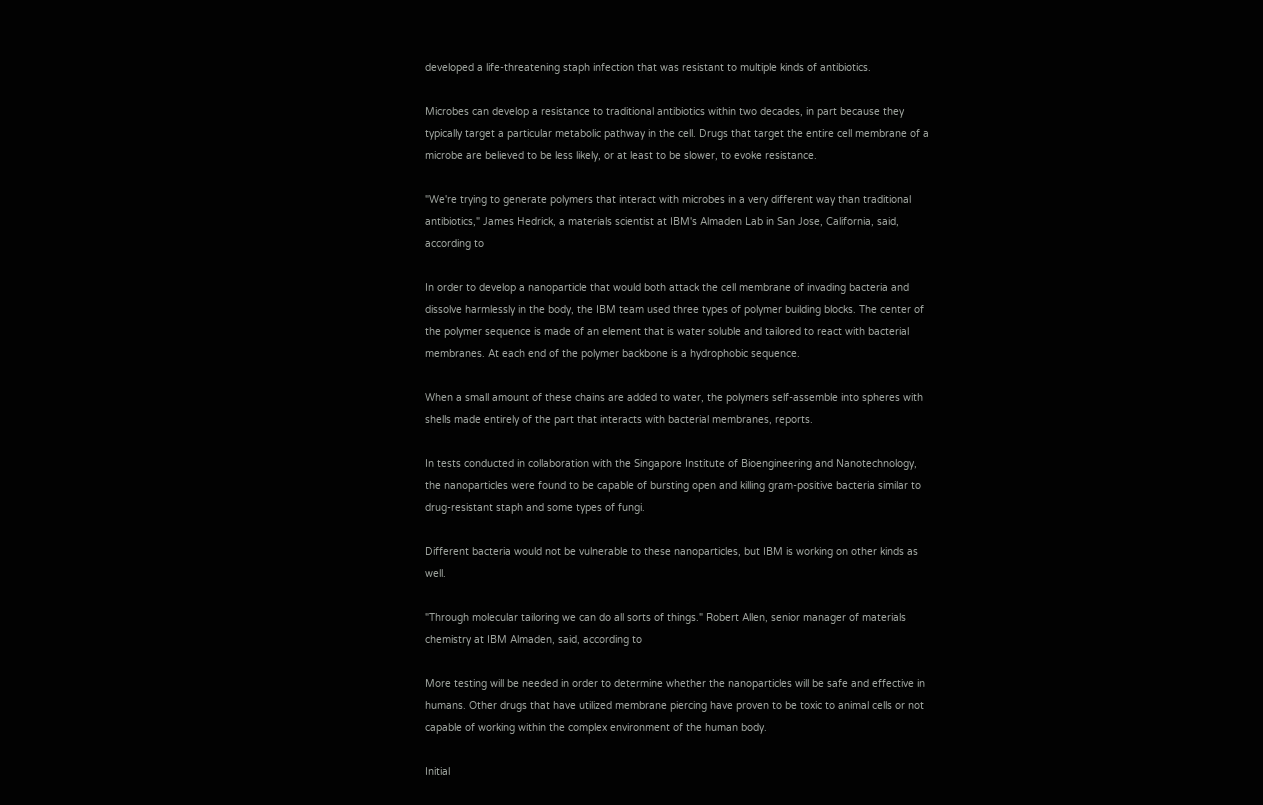developed a life-threatening staph infection that was resistant to multiple kinds of antibiotics.

Microbes can develop a resistance to traditional antibiotics within two decades, in part because they typically target a particular metabolic pathway in the cell. Drugs that target the entire cell membrane of a microbe are believed to be less likely, or at least to be slower, to evoke resistance.

"We're trying to generate polymers that interact with microbes in a very different way than traditional antibiotics," James Hedrick, a materials scientist at IBM's Almaden Lab in San Jose, California, said, according to

In order to develop a nanoparticle that would both attack the cell membrane of invading bacteria and dissolve harmlessly in the body, the IBM team used three types of polymer building blocks. The center of the polymer sequence is made of an element that is water soluble and tailored to react with bacterial membranes. At each end of the polymer backbone is a hydrophobic sequence.

When a small amount of these chains are added to water, the polymers self-assemble into spheres with shells made entirely of the part that interacts with bacterial membranes, reports.

In tests conducted in collaboration with the Singapore Institute of Bioengineering and Nanotechnology, the nanoparticles were found to be capable of bursting open and killing gram-positive bacteria similar to drug-resistant staph and some types of fungi.

Different bacteria would not be vulnerable to these nanoparticles, but IBM is working on other kinds as well.

"Through molecular tailoring we can do all sorts of things." Robert Allen, senior manager of materials chemistry at IBM Almaden, said, according to

More testing will be needed in order to determine whether the nanoparticles will be safe and effective in humans. Other drugs that have utilized membrane piercing have proven to be toxic to animal cells or not capable of working within the complex environment of the human body.

Initial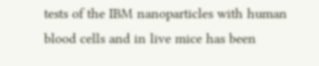tests of the IBM nanoparticles with human blood cells and in live mice has been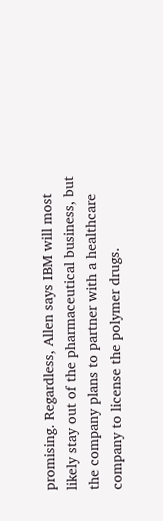promising. Regardless, Allen says IBM will most likely stay out of the pharmaceutical business, but the company plans to partner with a healthcare company to license the polymer drugs.